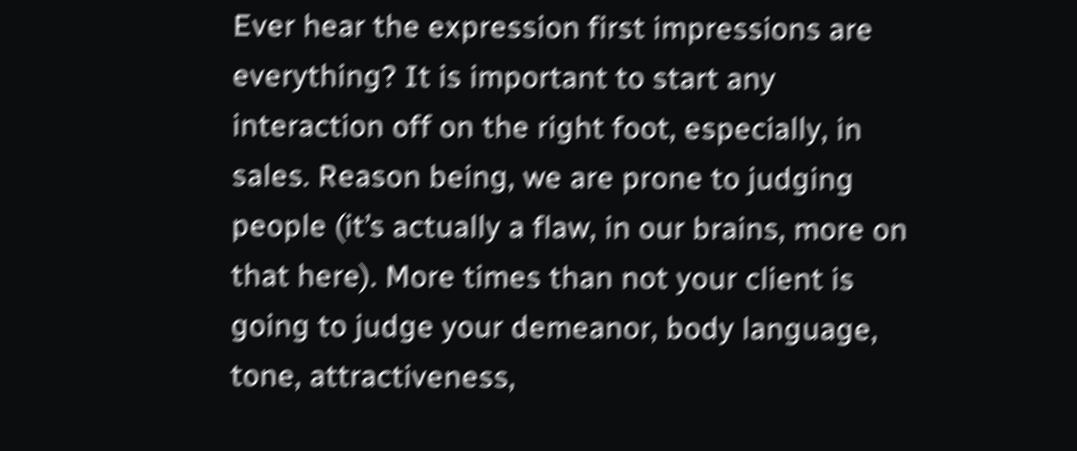Ever hear the expression first impressions are everything? It is important to start any interaction off on the right foot, especially, in sales. Reason being, we are prone to judging people (it’s actually a flaw, in our brains, more on that here). More times than not your client is going to judge your demeanor, body language, tone, attractiveness,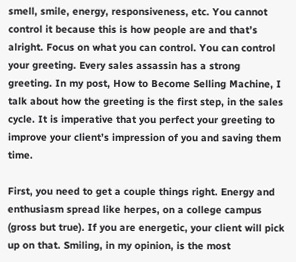smell, smile, energy, responsiveness, etc. You cannot control it because this is how people are and that’s alright. Focus on what you can control. You can control your greeting. Every sales assassin has a strong greeting. In my post, How to Become Selling Machine, I talk about how the greeting is the first step, in the sales cycle. It is imperative that you perfect your greeting to improve your client’s impression of you and saving them time.

First, you need to get a couple things right. Energy and enthusiasm spread like herpes, on a college campus (gross but true). If you are energetic, your client will pick up on that. Smiling, in my opinion, is the most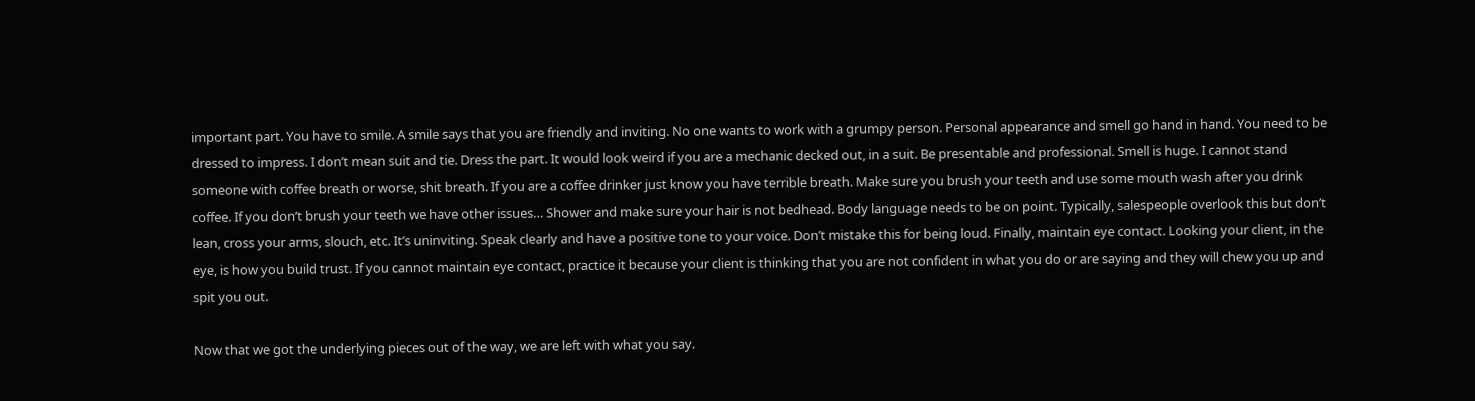important part. You have to smile. A smile says that you are friendly and inviting. No one wants to work with a grumpy person. Personal appearance and smell go hand in hand. You need to be dressed to impress. I don’t mean suit and tie. Dress the part. It would look weird if you are a mechanic decked out, in a suit. Be presentable and professional. Smell is huge. I cannot stand someone with coffee breath or worse, shit breath. If you are a coffee drinker just know you have terrible breath. Make sure you brush your teeth and use some mouth wash after you drink coffee. If you don’t brush your teeth we have other issues… Shower and make sure your hair is not bedhead. Body language needs to be on point. Typically, salespeople overlook this but don’t lean, cross your arms, slouch, etc. It’s uninviting. Speak clearly and have a positive tone to your voice. Don’t mistake this for being loud. Finally, maintain eye contact. Looking your client, in the eye, is how you build trust. If you cannot maintain eye contact, practice it because your client is thinking that you are not confident in what you do or are saying and they will chew you up and spit you out.

Now that we got the underlying pieces out of the way, we are left with what you say.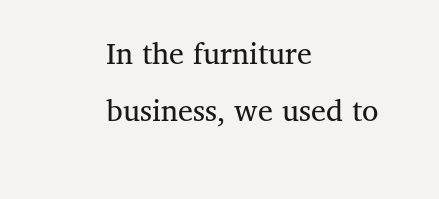In the furniture business, we used to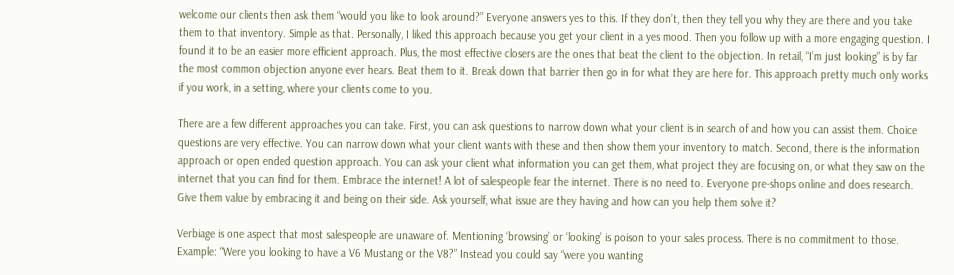welcome our clients then ask them “would you like to look around?” Everyone answers yes to this. If they don’t, then they tell you why they are there and you take them to that inventory. Simple as that. Personally, I liked this approach because you get your client in a yes mood. Then you follow up with a more engaging question. I found it to be an easier more efficient approach. Plus, the most effective closers are the ones that beat the client to the objection. In retail, “I’m just looking” is by far the most common objection anyone ever hears. Beat them to it. Break down that barrier then go in for what they are here for. This approach pretty much only works if you work, in a setting, where your clients come to you.

There are a few different approaches you can take. First, you can ask questions to narrow down what your client is in search of and how you can assist them. Choice questions are very effective. You can narrow down what your client wants with these and then show them your inventory to match. Second, there is the information approach or open ended question approach. You can ask your client what information you can get them, what project they are focusing on, or what they saw on the internet that you can find for them. Embrace the internet! A lot of salespeople fear the internet. There is no need to. Everyone pre-shops online and does research. Give them value by embracing it and being on their side. Ask yourself, what issue are they having and how can you help them solve it?

Verbiage is one aspect that most salespeople are unaware of. Mentioning ‘browsing’ or ‘looking’ is poison to your sales process. There is no commitment to those. Example: “Were you looking to have a V6 Mustang or the V8?” Instead you could say “were you wanting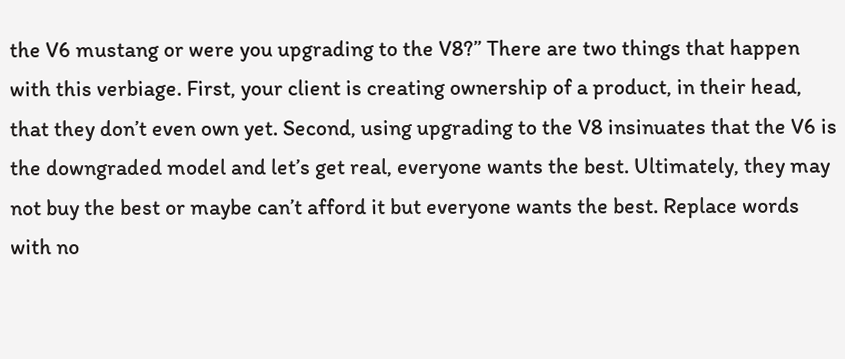the V6 mustang or were you upgrading to the V8?” There are two things that happen with this verbiage. First, your client is creating ownership of a product, in their head, that they don’t even own yet. Second, using upgrading to the V8 insinuates that the V6 is the downgraded model and let’s get real, everyone wants the best. Ultimately, they may not buy the best or maybe can’t afford it but everyone wants the best. Replace words with no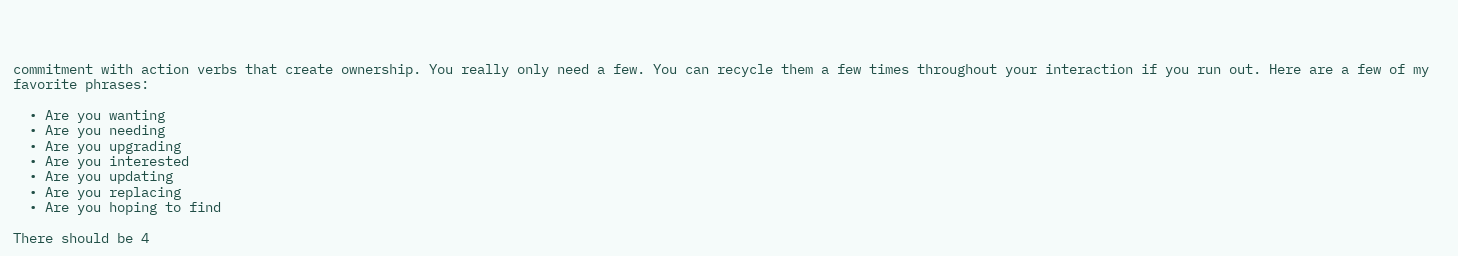commitment with action verbs that create ownership. You really only need a few. You can recycle them a few times throughout your interaction if you run out. Here are a few of my favorite phrases:

  • Are you wanting
  • Are you needing
  • Are you upgrading
  • Are you interested
  • Are you updating
  • Are you replacing
  • Are you hoping to find

There should be 4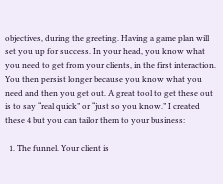objectives, during the greeting. Having a game plan will set you up for success. In your head, you know what you need to get from your clients, in the first interaction. You then persist longer because you know what you need and then you get out. A great tool to get these out is to say “real quick” or “just so you know.” I created these 4 but you can tailor them to your business:

  1. The funnel. Your client is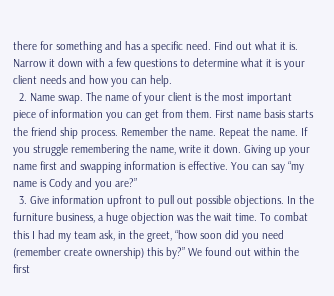there for something and has a specific need. Find out what it is. Narrow it down with a few questions to determine what it is your client needs and how you can help.
  2. Name swap. The name of your client is the most important piece of information you can get from them. First name basis starts the friend ship process. Remember the name. Repeat the name. If you struggle remembering the name, write it down. Giving up your name first and swapping information is effective. You can say “my name is Cody and you are?”
  3. Give information upfront to pull out possible objections. In the furniture business, a huge objection was the wait time. To combat this I had my team ask, in the greet, “how soon did you need (remember create ownership) this by?” We found out within the first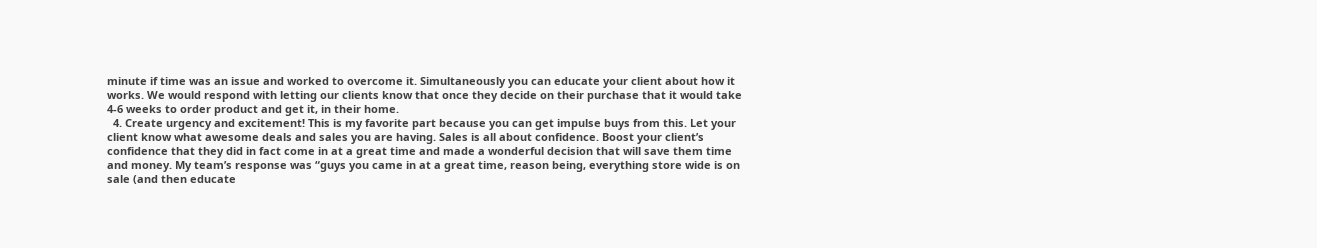minute if time was an issue and worked to overcome it. Simultaneously you can educate your client about how it works. We would respond with letting our clients know that once they decide on their purchase that it would take 4-6 weeks to order product and get it, in their home.
  4. Create urgency and excitement! This is my favorite part because you can get impulse buys from this. Let your client know what awesome deals and sales you are having. Sales is all about confidence. Boost your client’s confidence that they did in fact come in at a great time and made a wonderful decision that will save them time and money. My team’s response was “guys you came in at a great time, reason being, everything store wide is on sale (and then educate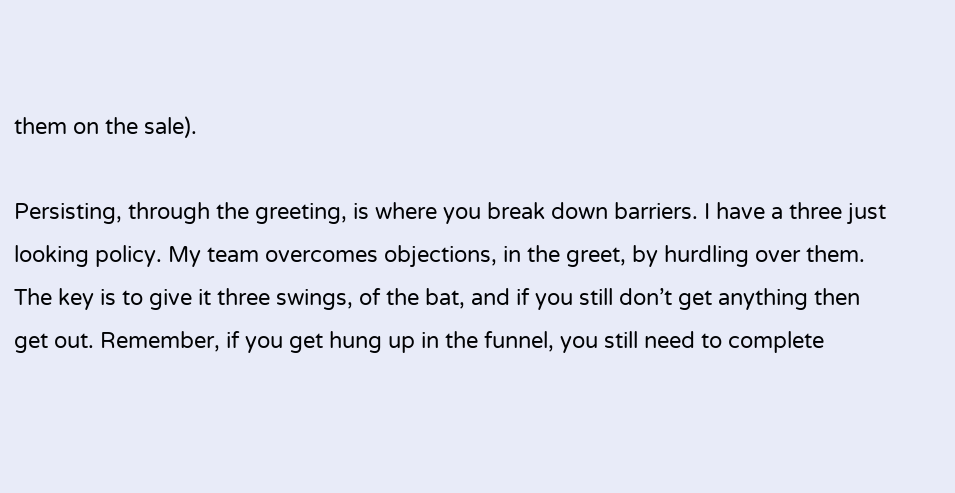them on the sale).

Persisting, through the greeting, is where you break down barriers. I have a three just looking policy. My team overcomes objections, in the greet, by hurdling over them. The key is to give it three swings, of the bat, and if you still don’t get anything then get out. Remember, if you get hung up in the funnel, you still need to complete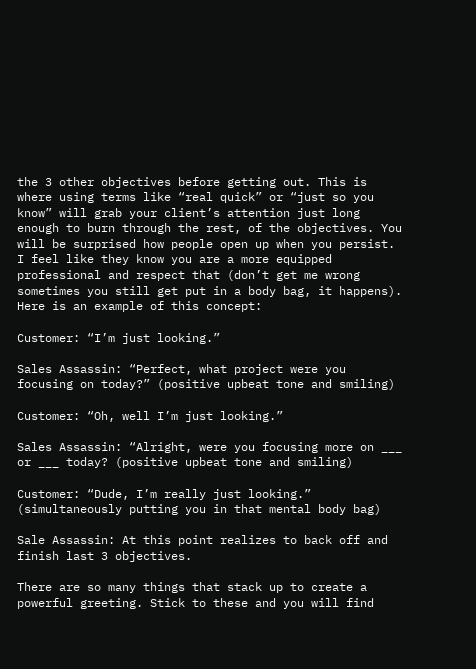the 3 other objectives before getting out. This is where using terms like “real quick” or “just so you know” will grab your client’s attention just long enough to burn through the rest, of the objectives. You will be surprised how people open up when you persist. I feel like they know you are a more equipped professional and respect that (don’t get me wrong sometimes you still get put in a body bag, it happens). Here is an example of this concept:

Customer: “I’m just looking.”

Sales Assassin: “Perfect, what project were you focusing on today?” (positive upbeat tone and smiling)

Customer: “Oh, well I’m just looking.”

Sales Assassin: “Alright, were you focusing more on ___ or ___ today? (positive upbeat tone and smiling)

Customer: “Dude, I’m really just looking.” (simultaneously putting you in that mental body bag)

Sale Assassin: At this point realizes to back off and finish last 3 objectives.

There are so many things that stack up to create a powerful greeting. Stick to these and you will find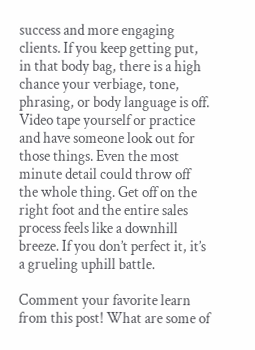success and more engaging clients. If you keep getting put, in that body bag, there is a high chance your verbiage, tone, phrasing, or body language is off. Video tape yourself or practice and have someone look out for those things. Even the most minute detail could throw off the whole thing. Get off on the right foot and the entire sales process feels like a downhill breeze. If you don’t perfect it, it’s a grueling uphill battle.

Comment your favorite learn from this post! What are some of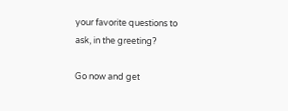your favorite questions to ask, in the greeting?

Go now and get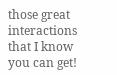those great interactions that I know you can get!